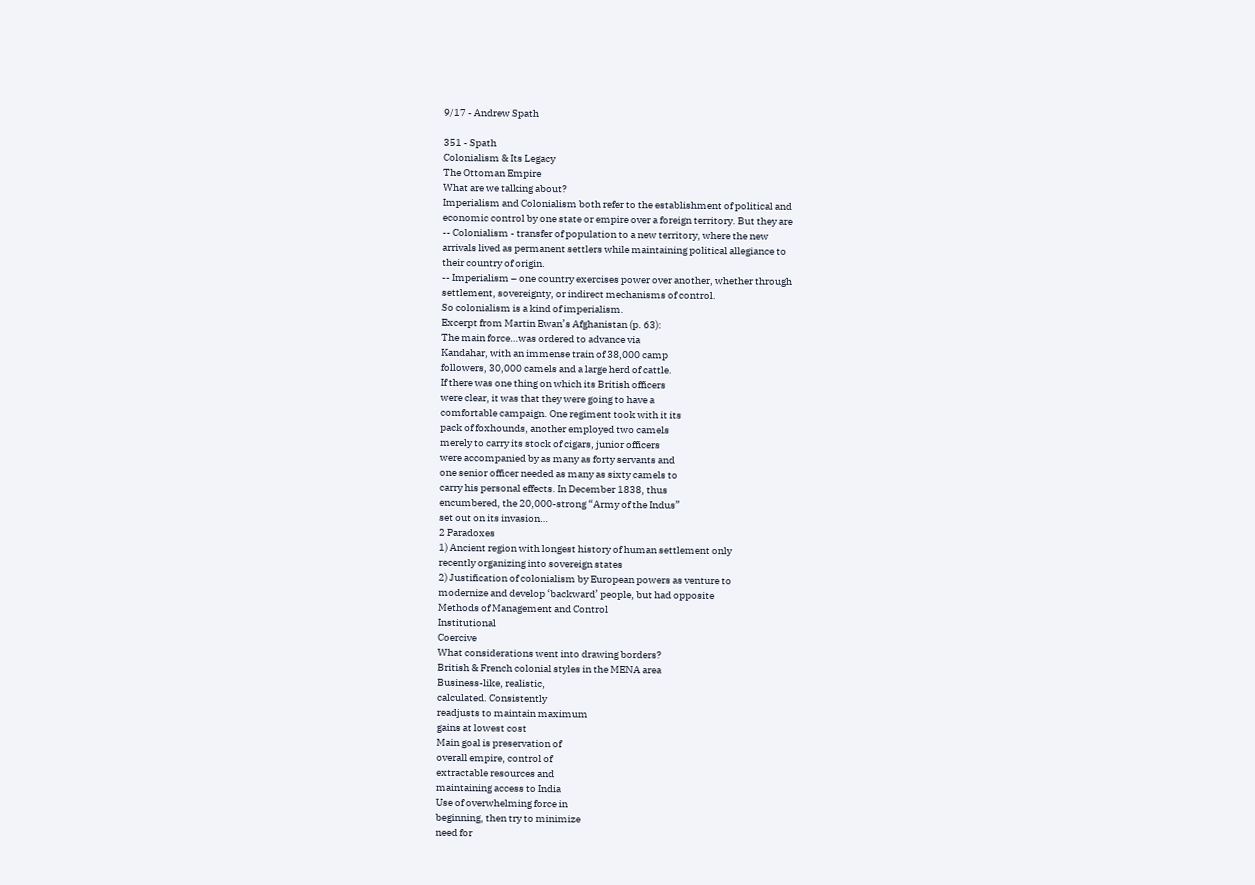9/17 - Andrew Spath

351 - Spath
Colonialism & Its Legacy
The Ottoman Empire
What are we talking about?
Imperialism and Colonialism both refer to the establishment of political and
economic control by one state or empire over a foreign territory. But they are
-- Colonialism - transfer of population to a new territory, where the new
arrivals lived as permanent settlers while maintaining political allegiance to
their country of origin.
-- Imperialism – one country exercises power over another, whether through
settlement, sovereignty, or indirect mechanisms of control.
So colonialism is a kind of imperialism.
Excerpt from Martin Ewan’s Afghanistan (p. 63):
The main force…was ordered to advance via
Kandahar, with an immense train of 38,000 camp
followers, 30,000 camels and a large herd of cattle.
If there was one thing on which its British officers
were clear, it was that they were going to have a
comfortable campaign. One regiment took with it its
pack of foxhounds, another employed two camels
merely to carry its stock of cigars, junior officers
were accompanied by as many as forty servants and
one senior officer needed as many as sixty camels to
carry his personal effects. In December 1838, thus
encumbered, the 20,000-strong “Army of the Indus”
set out on its invasion…
2 Paradoxes
1) Ancient region with longest history of human settlement only
recently organizing into sovereign states
2) Justification of colonialism by European powers as venture to
modernize and develop ‘backward’ people, but had opposite
Methods of Management and Control
Institutional
Coercive
What considerations went into drawing borders?
British & French colonial styles in the MENA area
Business-like, realistic,
calculated. Consistently
readjusts to maintain maximum
gains at lowest cost
Main goal is preservation of
overall empire, control of
extractable resources and
maintaining access to India
Use of overwhelming force in
beginning, then try to minimize
need for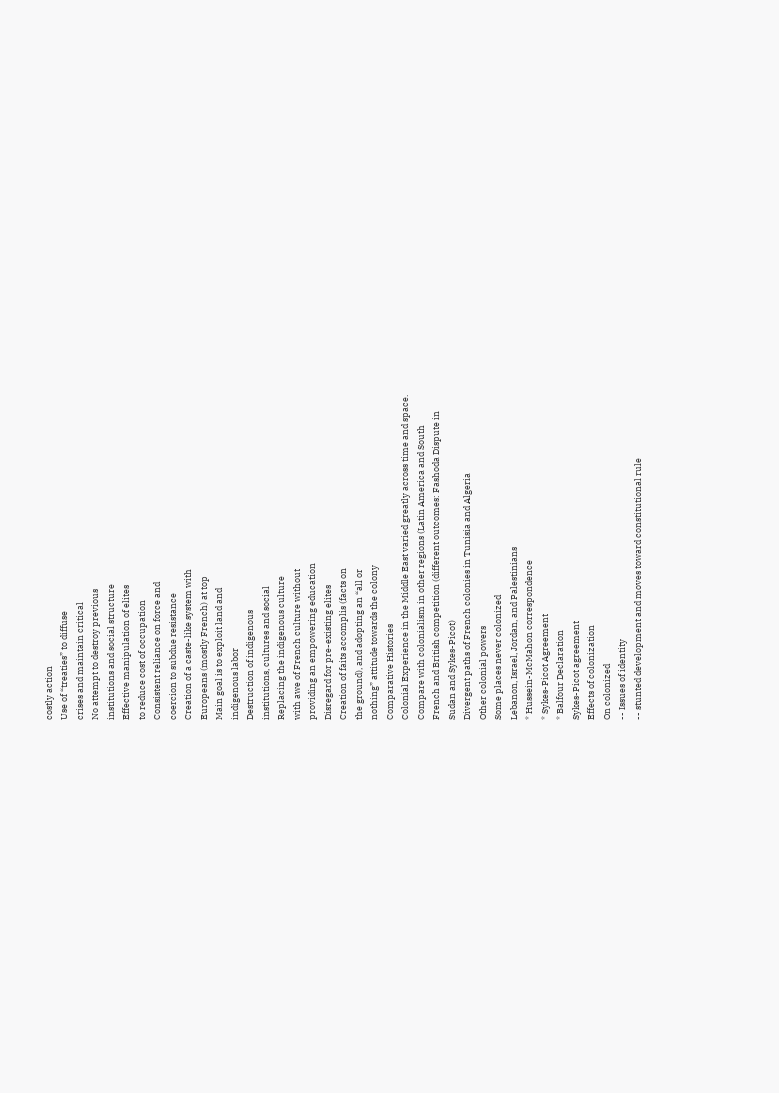costly action
Use of “treaties” to diffuse
crises and maintain critical
No attempt to destroy previous
institutions and social structure
Effective manipulation of elites
to reduce cost of occupation
Consistent reliance on force and
coercion to subdue resistance
Creation of a caste-like system with
Europeans (mostly French) at top
Main goal is to exploit land and
indigenous labor
Destruction of indigenous
institutions, cultures and social
Replacing the indigenous culture
with awe of French culture without
providing an empowering education
Disregard for pre-existing elites
Creation of faits accomplis (facts on
the ground), and adopting an “all or
nothing” attitude towards the colony
Comparative Histories
Colonial Experience in the Middle East varied greatly across time and space.
Compare with colonialism in other regions (Latin America and South
French and British competition (different outcomes: Fashoda Dispute in
Sudan and Sykes-Picot)
Divergent paths of French colonies in Tunisia and Algeria
Other colonial powers
Some places never colonized
Lebanon, Israel, Jordan, and Palestinians
* Hussein-McMahon correspondence
* Sykes-Picot Agreement
* Balfour Declaration
Sykes-Picot agreement
Effects of colonization
On colonized
-- Issues of identity
-- stunted development and moves toward constitutional rule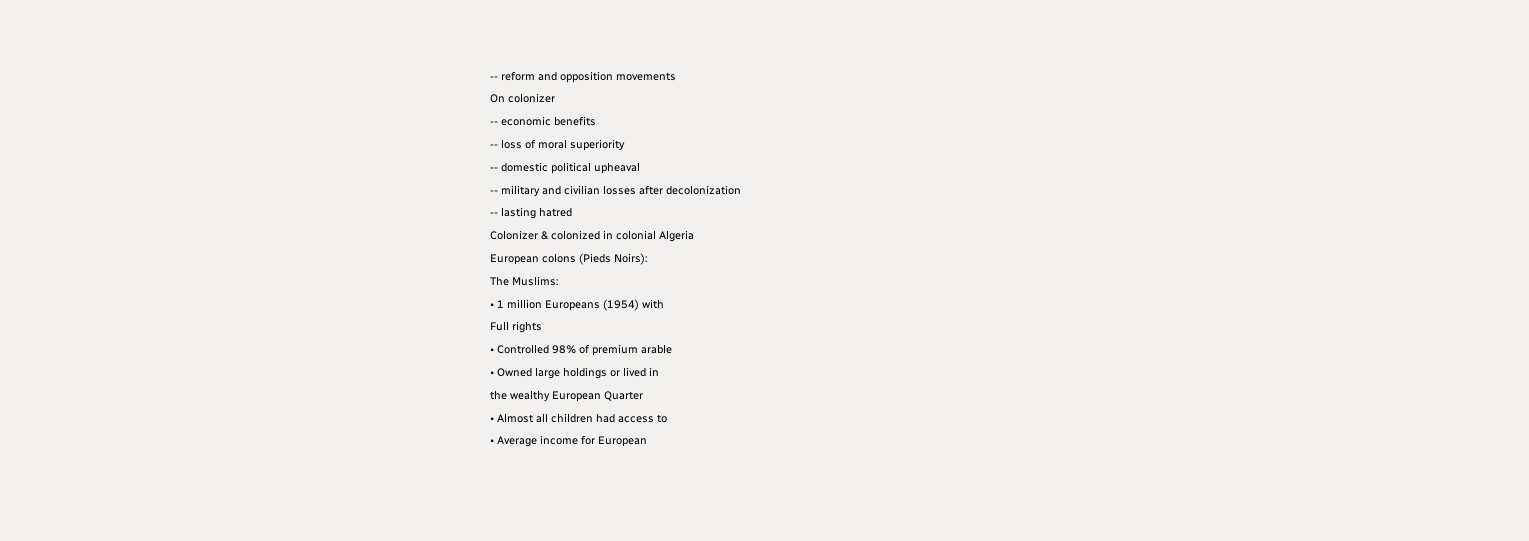-- reform and opposition movements
On colonizer
-- economic benefits
-- loss of moral superiority
-- domestic political upheaval
-- military and civilian losses after decolonization
-- lasting hatred
Colonizer & colonized in colonial Algeria
European colons (Pieds Noirs):
The Muslims:
• 1 million Europeans (1954) with
Full rights
• Controlled 98% of premium arable
• Owned large holdings or lived in
the wealthy European Quarter
• Almost all children had access to
• Average income for European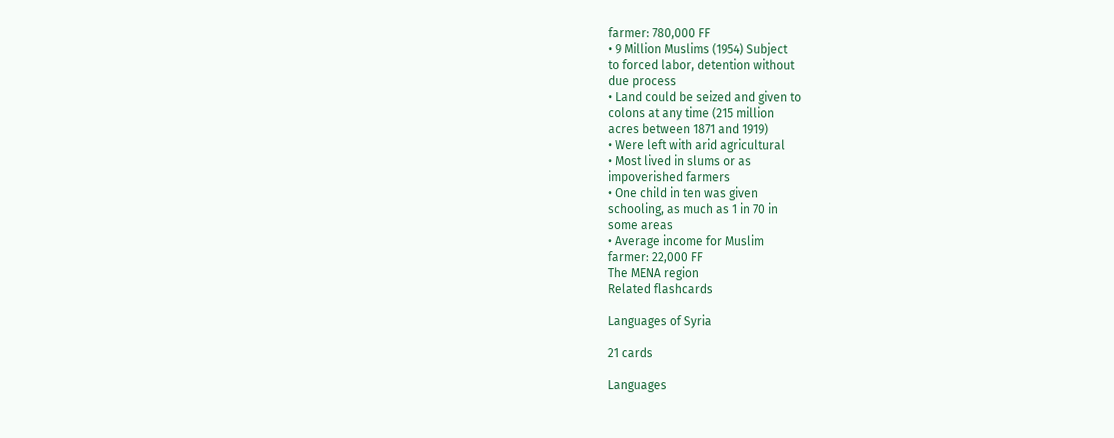farmer: 780,000 FF
• 9 Million Muslims (1954) Subject
to forced labor, detention without
due process
• Land could be seized and given to
colons at any time (215 million
acres between 1871 and 1919)
• Were left with arid agricultural
• Most lived in slums or as
impoverished farmers
• One child in ten was given
schooling, as much as 1 in 70 in
some areas
• Average income for Muslim
farmer: 22,000 FF
The MENA region
Related flashcards

Languages of Syria

21 cards

Languages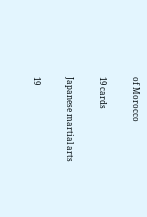of Morocco

19 cards

Japanese martial arts

19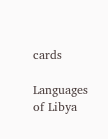cards

Languages of Libya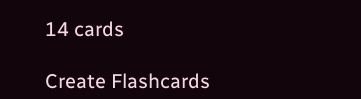14 cards

Create Flashcards